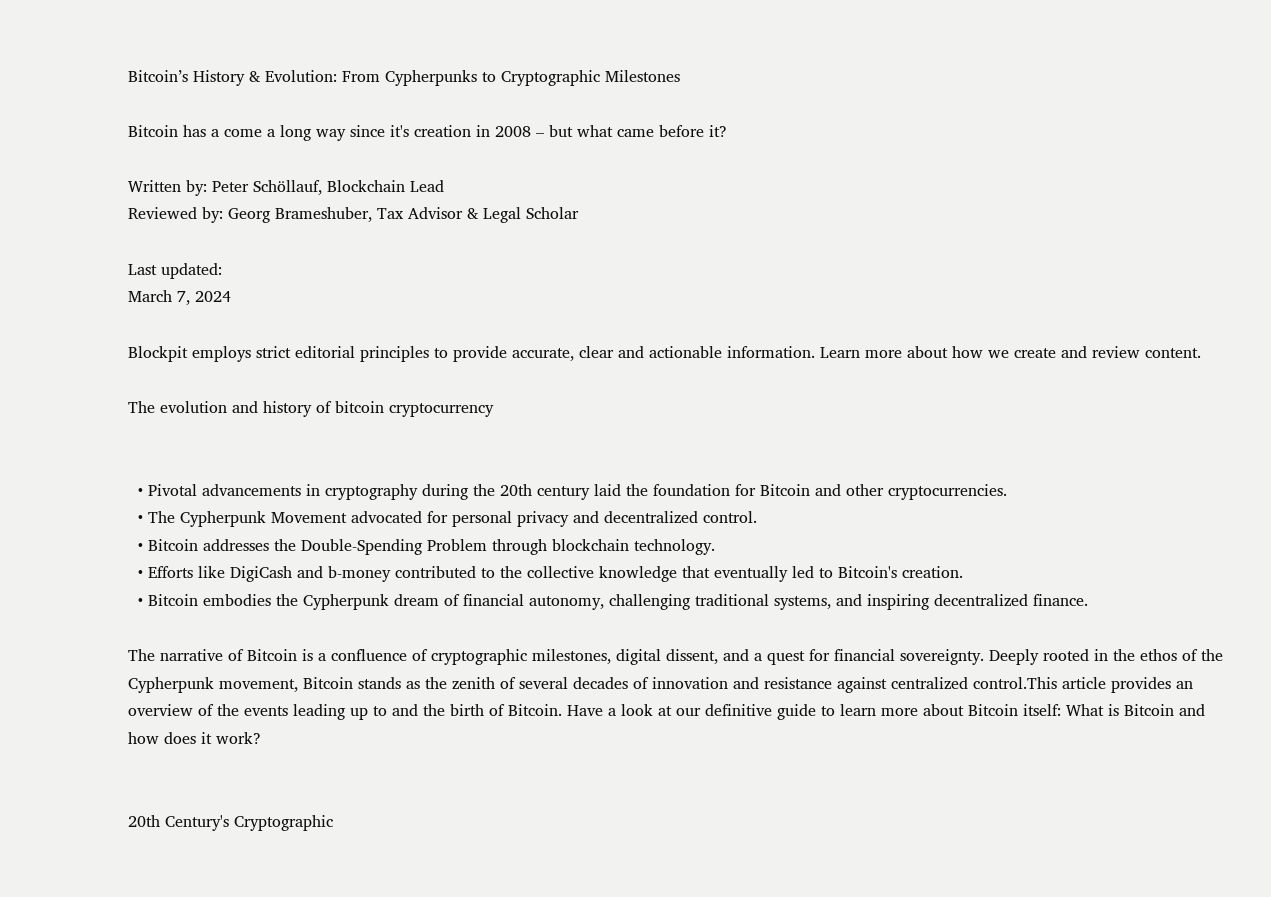Bitcoin’s History & Evolution: From Cypherpunks to Cryptographic Milestones

Bitcoin has a come a long way since it's creation in 2008 – but what came before it?

Written by: Peter Schöllauf, Blockchain Lead
Reviewed by: Georg Brameshuber, Tax Advisor & Legal Scholar

Last updated:
March 7, 2024

Blockpit employs strict editorial principles to provide accurate, clear and actionable information. Learn more about how we create and review content.

The evolution and history of bitcoin cryptocurrency


  • Pivotal advancements in cryptography during the 20th century laid the foundation for Bitcoin and other cryptocurrencies.
  • The Cypherpunk Movement advocated for personal privacy and decentralized control.
  • Bitcoin addresses the Double-Spending Problem through blockchain technology.
  • Efforts like DigiCash and b-money contributed to the collective knowledge that eventually led to Bitcoin's creation.
  • Bitcoin embodies the Cypherpunk dream of financial autonomy, challenging traditional systems, and inspiring decentralized finance.

The narrative of Bitcoin is a confluence of cryptographic milestones, digital dissent, and a quest for financial sovereignty. Deeply rooted in the ethos of the Cypherpunk movement, Bitcoin stands as the zenith of several decades of innovation and resistance against centralized control.This article provides an overview of the events leading up to and the birth of Bitcoin. Have a look at our definitive guide to learn more about Bitcoin itself: What is Bitcoin and how does it work?


20th Century's Cryptographic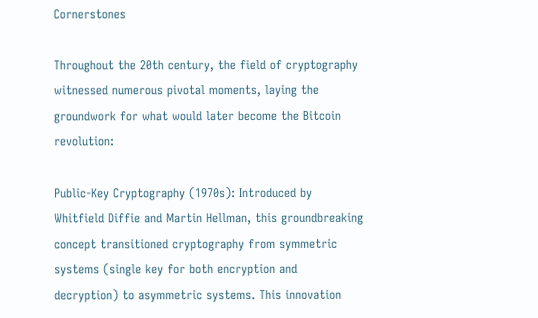Cornerstones

Throughout the 20th century, the field of cryptography witnessed numerous pivotal moments, laying the groundwork for what would later become the Bitcoin revolution:

Public-Key Cryptography (1970s): Introduced by Whitfield Diffie and Martin Hellman, this groundbreaking concept transitioned cryptography from symmetric systems (single key for both encryption and decryption) to asymmetric systems. This innovation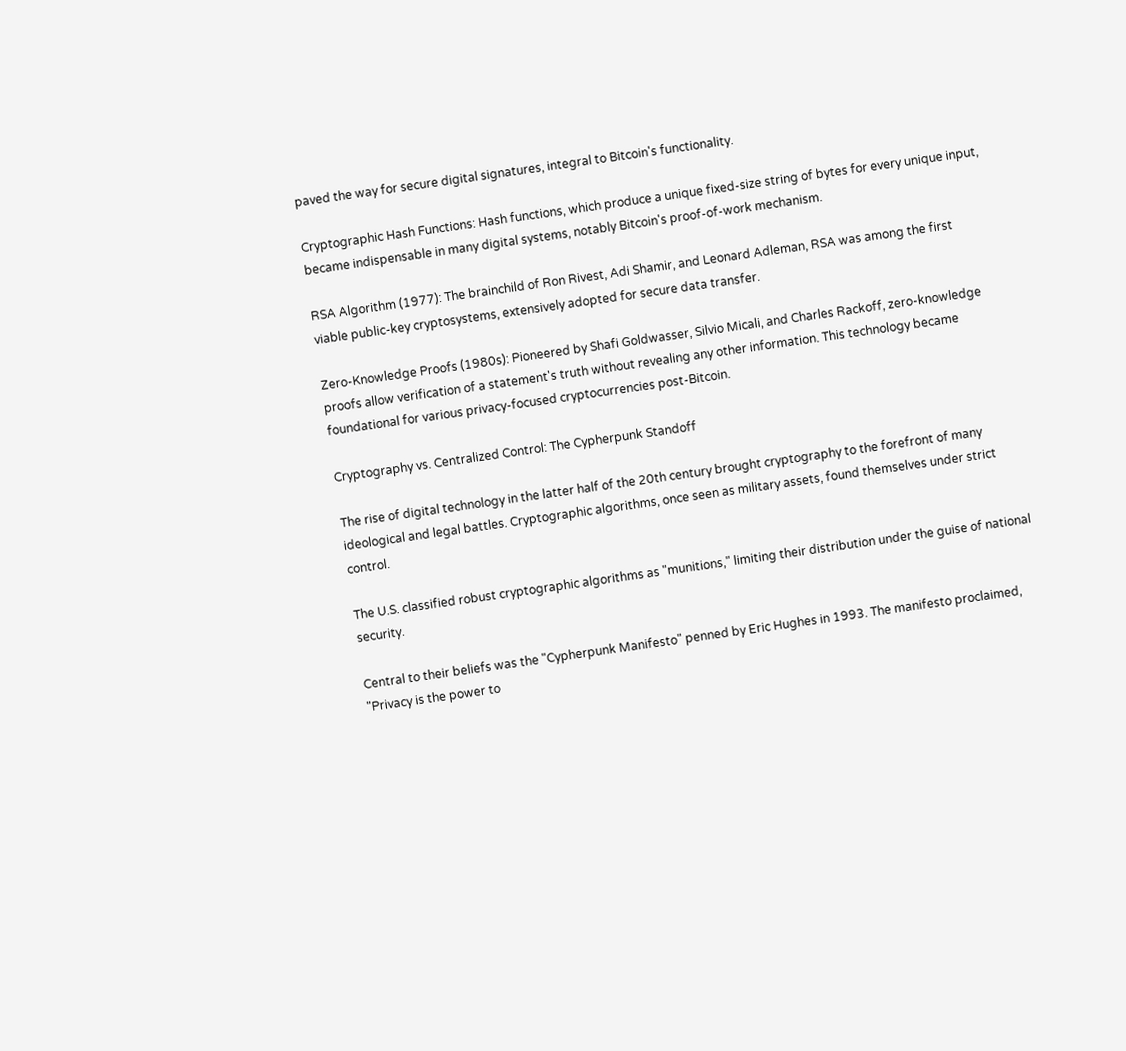paved the way for secure digital signatures, integral to Bitcoin's functionality.

Cryptographic Hash Functions: Hash functions, which produce a unique fixed-size string of bytes for every unique input, became indispensable in many digital systems, notably Bitcoin's proof-of-work mechanism.

RSA Algorithm (1977): The brainchild of Ron Rivest, Adi Shamir, and Leonard Adleman, RSA was among the first viable public-key cryptosystems, extensively adopted for secure data transfer.

Zero-Knowledge Proofs (1980s): Pioneered by Shafi Goldwasser, Silvio Micali, and Charles Rackoff, zero-knowledge proofs allow verification of a statement's truth without revealing any other information. This technology became foundational for various privacy-focused cryptocurrencies post-Bitcoin.

Cryptography vs. Centralized Control: The Cypherpunk Standoff

The rise of digital technology in the latter half of the 20th century brought cryptography to the forefront of many ideological and legal battles. Cryptographic algorithms, once seen as military assets, found themselves under strict control.

The U.S. classified robust cryptographic algorithms as "munitions," limiting their distribution under the guise of national security.

Central to their beliefs was the "Cypherpunk Manifesto" penned by Eric Hughes in 1993. The manifesto proclaimed, "Privacy is the power to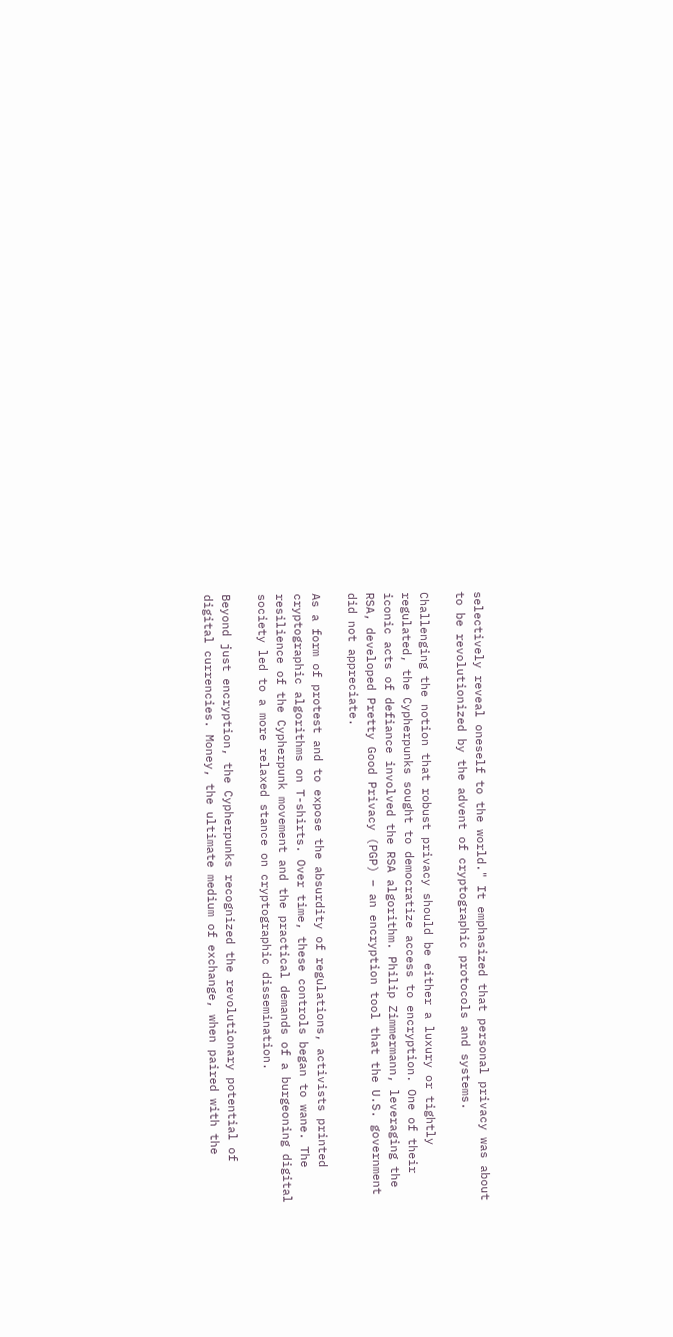selectively reveal oneself to the world." It emphasized that personal privacy was about to be revolutionized by the advent of cryptographic protocols and systems.

Challenging the notion that robust privacy should be either a luxury or tightly regulated, the Cypherpunks sought to democratize access to encryption. One of their iconic acts of defiance involved the RSA algorithm. Philip Zimmermann, leveraging the RSA, developed Pretty Good Privacy (PGP) – an encryption tool that the U.S. government did not appreciate.

As a form of protest and to expose the absurdity of regulations, activists printed cryptographic algorithms on T-shirts. Over time, these controls began to wane. The resilience of the Cypherpunk movement and the practical demands of a burgeoning digital society led to a more relaxed stance on cryptographic dissemination.

Beyond just encryption, the Cypherpunks recognized the revolutionary potential of digital currencies. Money, the ultimate medium of exchange, when paired with the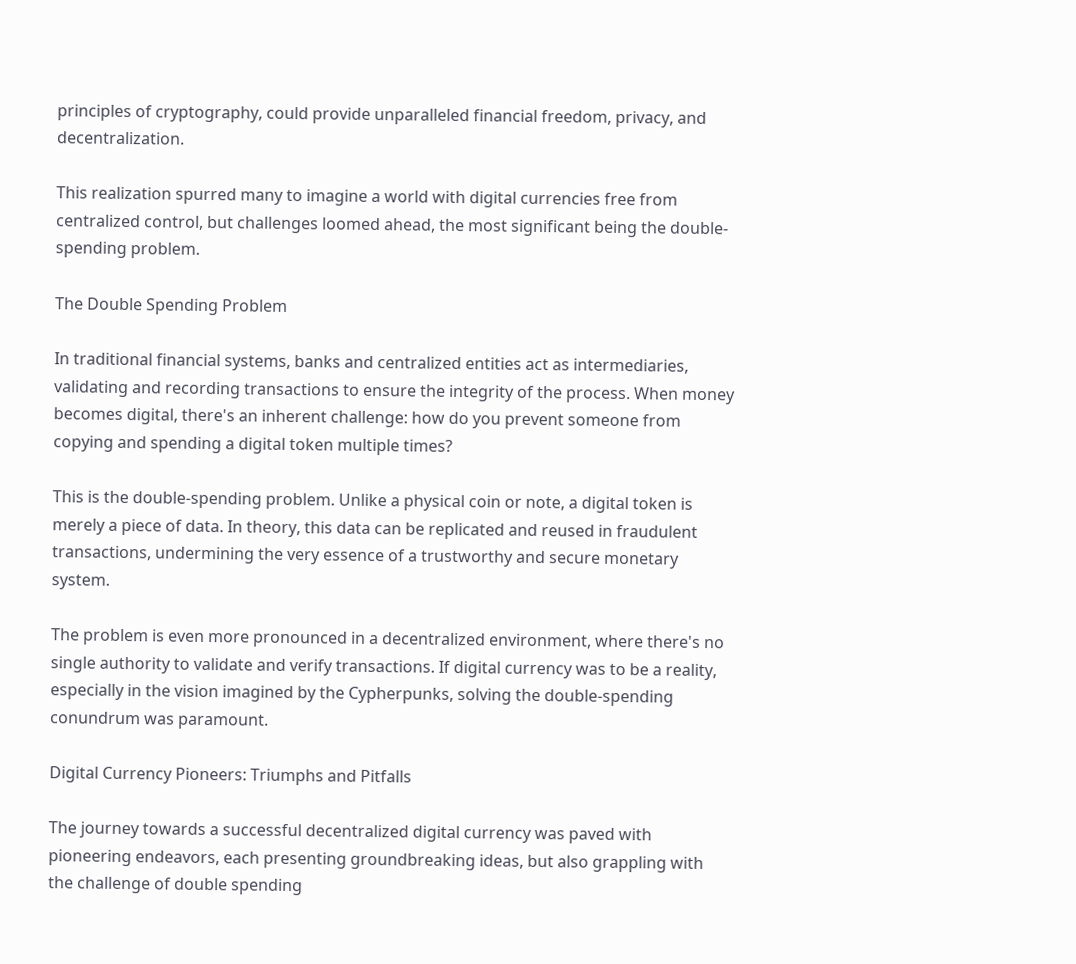principles of cryptography, could provide unparalleled financial freedom, privacy, and decentralization.

This realization spurred many to imagine a world with digital currencies free from centralized control, but challenges loomed ahead, the most significant being the double-spending problem.

The Double Spending Problem

In traditional financial systems, banks and centralized entities act as intermediaries, validating and recording transactions to ensure the integrity of the process. When money becomes digital, there's an inherent challenge: how do you prevent someone from copying and spending a digital token multiple times?

This is the double-spending problem. Unlike a physical coin or note, a digital token is merely a piece of data. In theory, this data can be replicated and reused in fraudulent transactions, undermining the very essence of a trustworthy and secure monetary system.

The problem is even more pronounced in a decentralized environment, where there's no single authority to validate and verify transactions. If digital currency was to be a reality, especially in the vision imagined by the Cypherpunks, solving the double-spending conundrum was paramount.

Digital Currency Pioneers: Triumphs and Pitfalls

The journey towards a successful decentralized digital currency was paved with pioneering endeavors, each presenting groundbreaking ideas, but also grappling with the challenge of double spending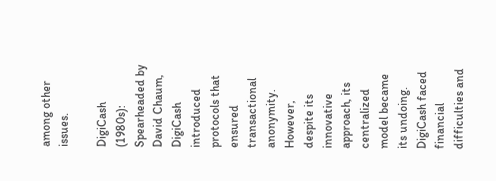among other issues.

DigiCash (1980s): Spearheaded by David Chaum, DigiCash introduced protocols that ensured transactional anonymity. However, despite its innovative approach, its centralized model became its undoing. DigiCash faced financial difficulties and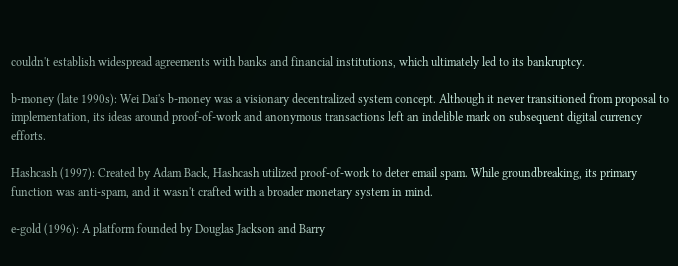couldn't establish widespread agreements with banks and financial institutions, which ultimately led to its bankruptcy.

b-money (late 1990s): Wei Dai's b-money was a visionary decentralized system concept. Although it never transitioned from proposal to implementation, its ideas around proof-of-work and anonymous transactions left an indelible mark on subsequent digital currency efforts.

Hashcash (1997): Created by Adam Back, Hashcash utilized proof-of-work to deter email spam. While groundbreaking, its primary function was anti-spam, and it wasn't crafted with a broader monetary system in mind.

e-gold (1996): A platform founded by Douglas Jackson and Barry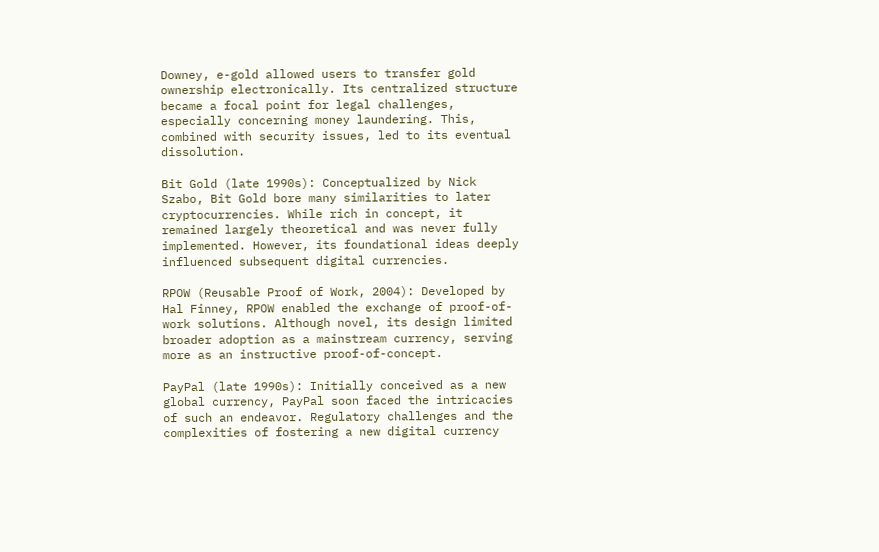Downey, e-gold allowed users to transfer gold ownership electronically. Its centralized structure became a focal point for legal challenges, especially concerning money laundering. This, combined with security issues, led to its eventual dissolution.

Bit Gold (late 1990s): Conceptualized by Nick Szabo, Bit Gold bore many similarities to later cryptocurrencies. While rich in concept, it remained largely theoretical and was never fully implemented. However, its foundational ideas deeply influenced subsequent digital currencies.

RPOW (Reusable Proof of Work, 2004): Developed by Hal Finney, RPOW enabled the exchange of proof-of-work solutions. Although novel, its design limited broader adoption as a mainstream currency, serving more as an instructive proof-of-concept.

PayPal (late 1990s): Initially conceived as a new global currency, PayPal soon faced the intricacies of such an endeavor. Regulatory challenges and the complexities of fostering a new digital currency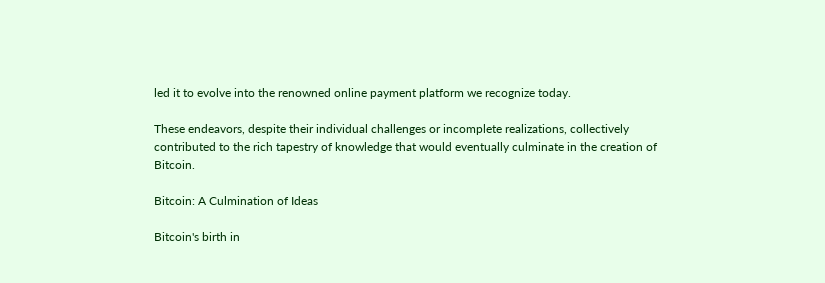led it to evolve into the renowned online payment platform we recognize today.

These endeavors, despite their individual challenges or incomplete realizations, collectively contributed to the rich tapestry of knowledge that would eventually culminate in the creation of Bitcoin.

Bitcoin: A Culmination of Ideas

Bitcoin's birth in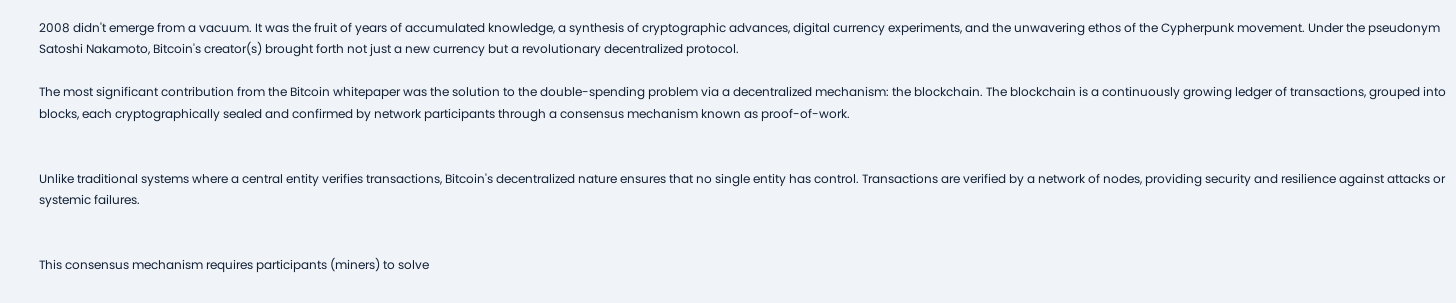2008 didn't emerge from a vacuum. It was the fruit of years of accumulated knowledge, a synthesis of cryptographic advances, digital currency experiments, and the unwavering ethos of the Cypherpunk movement. Under the pseudonym Satoshi Nakamoto, Bitcoin's creator(s) brought forth not just a new currency but a revolutionary decentralized protocol.

The most significant contribution from the Bitcoin whitepaper was the solution to the double-spending problem via a decentralized mechanism: the blockchain. The blockchain is a continuously growing ledger of transactions, grouped into blocks, each cryptographically sealed and confirmed by network participants through a consensus mechanism known as proof-of-work.


Unlike traditional systems where a central entity verifies transactions, Bitcoin's decentralized nature ensures that no single entity has control. Transactions are verified by a network of nodes, providing security and resilience against attacks or systemic failures.


This consensus mechanism requires participants (miners) to solve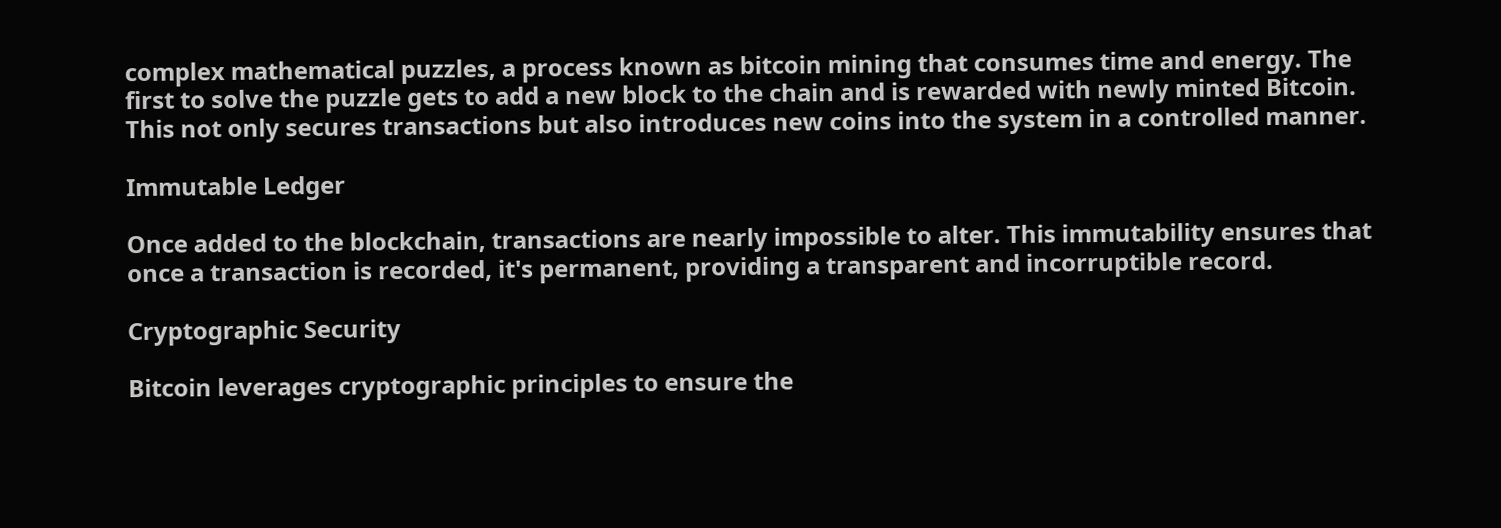complex mathematical puzzles, a process known as bitcoin mining that consumes time and energy. The first to solve the puzzle gets to add a new block to the chain and is rewarded with newly minted Bitcoin. This not only secures transactions but also introduces new coins into the system in a controlled manner.

Immutable Ledger

Once added to the blockchain, transactions are nearly impossible to alter. This immutability ensures that once a transaction is recorded, it's permanent, providing a transparent and incorruptible record.

Cryptographic Security

Bitcoin leverages cryptographic principles to ensure the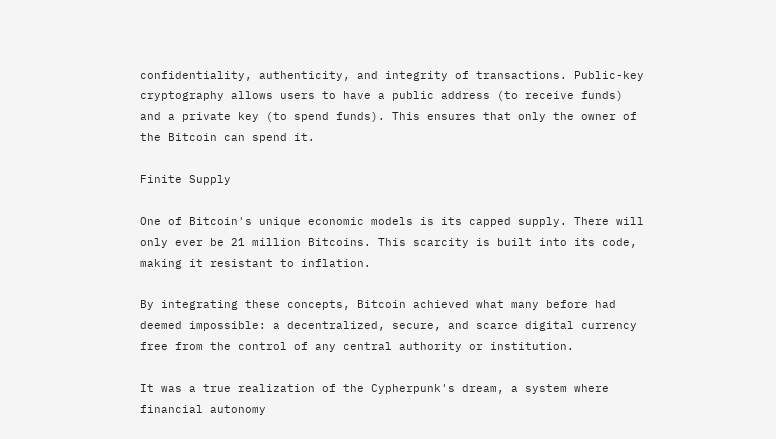confidentiality, authenticity, and integrity of transactions. Public-key cryptography allows users to have a public address (to receive funds) and a private key (to spend funds). This ensures that only the owner of the Bitcoin can spend it.

Finite Supply

One of Bitcoin's unique economic models is its capped supply. There will only ever be 21 million Bitcoins. This scarcity is built into its code, making it resistant to inflation.

By integrating these concepts, Bitcoin achieved what many before had deemed impossible: a decentralized, secure, and scarce digital currency free from the control of any central authority or institution.

It was a true realization of the Cypherpunk's dream, a system where financial autonomy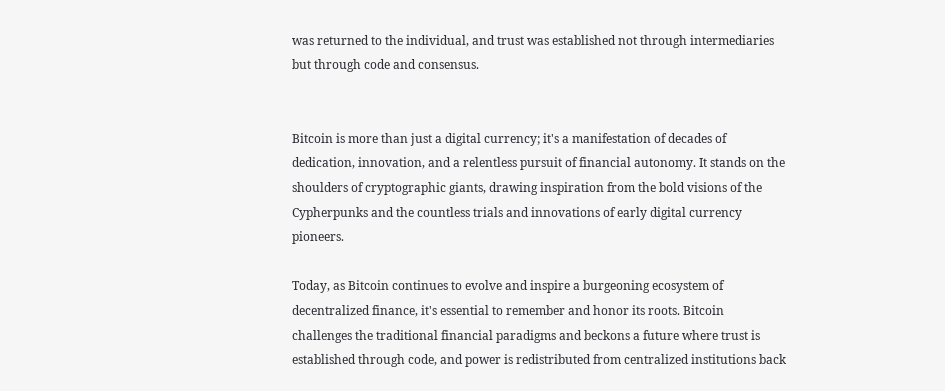was returned to the individual, and trust was established not through intermediaries but through code and consensus.


Bitcoin is more than just a digital currency; it's a manifestation of decades of dedication, innovation, and a relentless pursuit of financial autonomy. It stands on the shoulders of cryptographic giants, drawing inspiration from the bold visions of the Cypherpunks and the countless trials and innovations of early digital currency pioneers.

Today, as Bitcoin continues to evolve and inspire a burgeoning ecosystem of decentralized finance, it's essential to remember and honor its roots. Bitcoin challenges the traditional financial paradigms and beckons a future where trust is established through code, and power is redistributed from centralized institutions back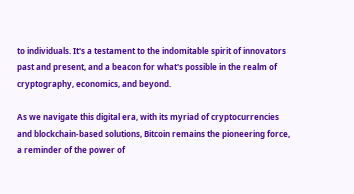to individuals. It's a testament to the indomitable spirit of innovators past and present, and a beacon for what's possible in the realm of cryptography, economics, and beyond.

As we navigate this digital era, with its myriad of cryptocurrencies and blockchain-based solutions, Bitcoin remains the pioneering force, a reminder of the power of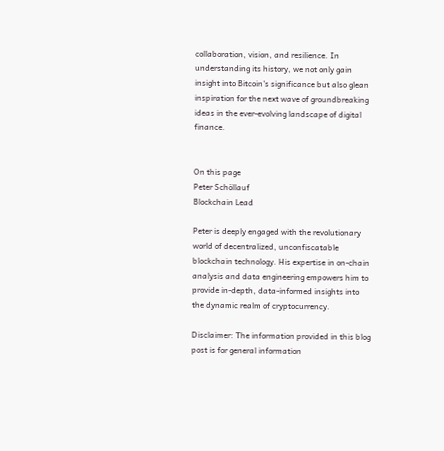collaboration, vision, and resilience. In understanding its history, we not only gain insight into Bitcoin's significance but also glean inspiration for the next wave of groundbreaking ideas in the ever-evolving landscape of digital finance.


On this page
Peter Schöllauf
Blockchain Lead

Peter is deeply engaged with the revolutionary world of decentralized, unconfiscatable blockchain technology. His expertise in on-chain analysis and data engineering empowers him to provide in-depth, data-informed insights into the dynamic realm of cryptocurrency.

Disclaimer: The information provided in this blog post is for general information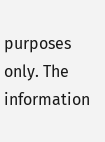purposes only. The information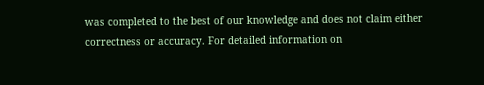was completed to the best of our knowledge and does not claim either correctness or accuracy. For detailed information on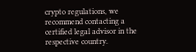crypto regulations, we recommend contacting a certified legal advisor in the respective country.